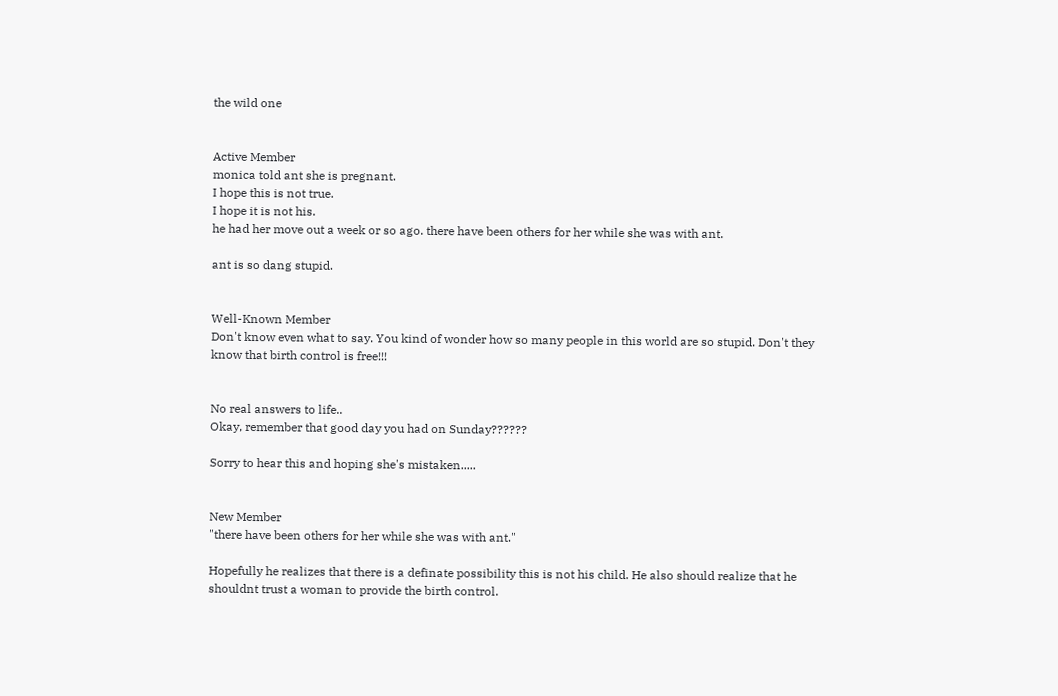the wild one


Active Member
monica told ant she is pregnant.
I hope this is not true.
I hope it is not his.
he had her move out a week or so ago. there have been others for her while she was with ant.

ant is so dang stupid.


Well-Known Member
Don't know even what to say. You kind of wonder how so many people in this world are so stupid. Don't they know that birth control is free!!!


No real answers to life..
Okay, remember that good day you had on Sunday??????

Sorry to hear this and hoping she's mistaken.....


New Member
"there have been others for her while she was with ant."

Hopefully he realizes that there is a definate possibility this is not his child. He also should realize that he shouldnt trust a woman to provide the birth control.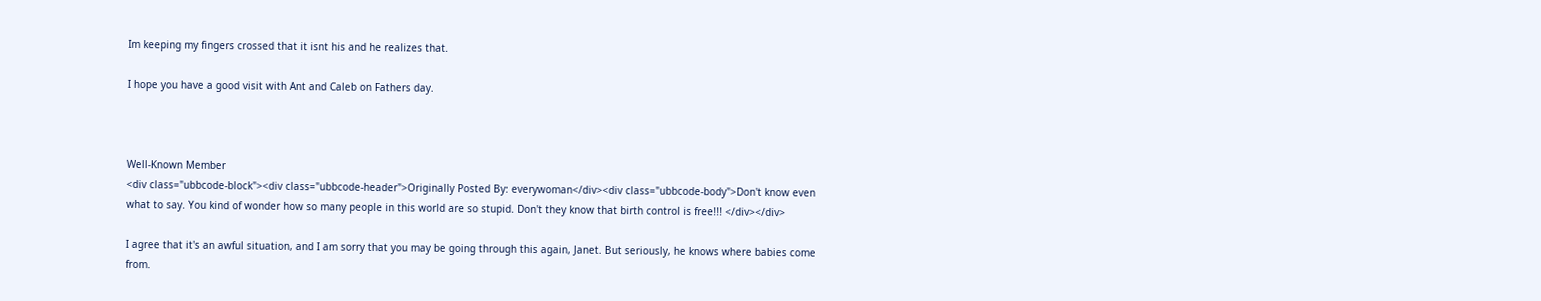Im keeping my fingers crossed that it isnt his and he realizes that.

I hope you have a good visit with Ant and Caleb on Fathers day.



Well-Known Member
<div class="ubbcode-block"><div class="ubbcode-header">Originally Posted By: everywoman</div><div class="ubbcode-body">Don't know even what to say. You kind of wonder how so many people in this world are so stupid. Don't they know that birth control is free!!! </div></div>

I agree that it's an awful situation, and I am sorry that you may be going through this again, Janet. But seriously, he knows where babies come from.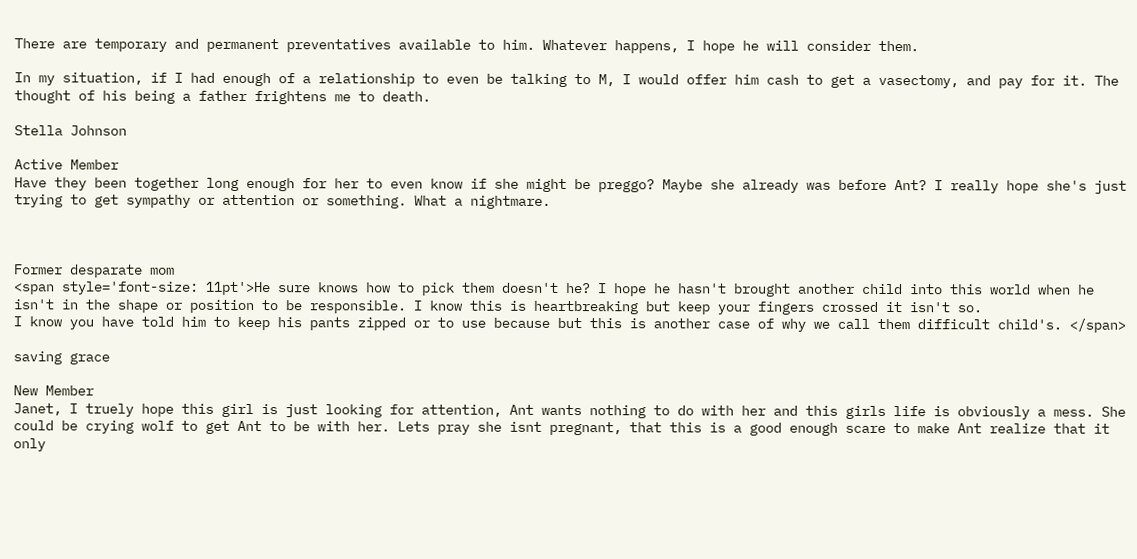There are temporary and permanent preventatives available to him. Whatever happens, I hope he will consider them.

In my situation, if I had enough of a relationship to even be talking to M, I would offer him cash to get a vasectomy, and pay for it. The thought of his being a father frightens me to death.

Stella Johnson

Active Member
Have they been together long enough for her to even know if she might be preggo? Maybe she already was before Ant? I really hope she's just trying to get sympathy or attention or something. What a nightmare.



Former desparate mom
<span style='font-size: 11pt'>He sure knows how to pick them doesn't he? I hope he hasn't brought another child into this world when he isn't in the shape or position to be responsible. I know this is heartbreaking but keep your fingers crossed it isn't so.
I know you have told him to keep his pants zipped or to use because but this is another case of why we call them difficult child's. </span>

saving grace

New Member
Janet, I truely hope this girl is just looking for attention, Ant wants nothing to do with her and this girls life is obviously a mess. She could be crying wolf to get Ant to be with her. Lets pray she isnt pregnant, that this is a good enough scare to make Ant realize that it only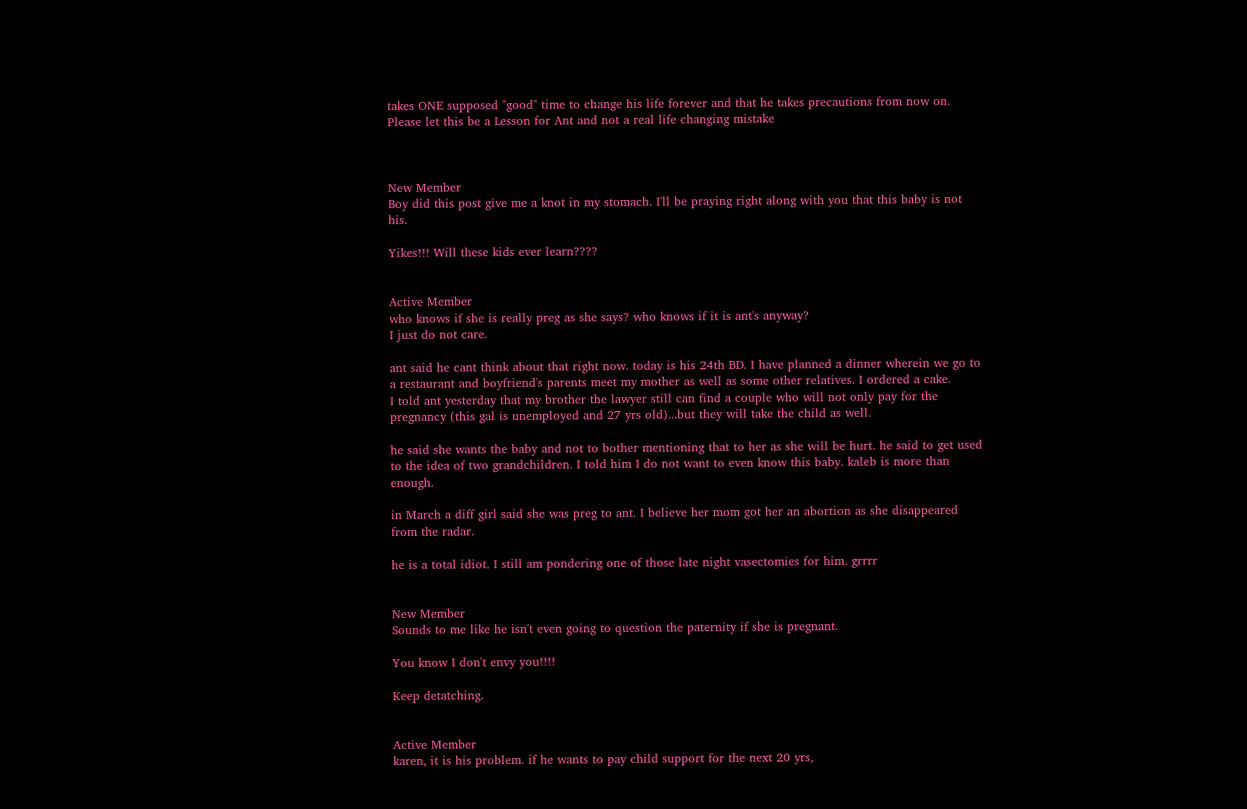takes ONE supposed "good" time to change his life forever and that he takes precautions from now on. Please let this be a Lesson for Ant and not a real life changing mistake



New Member
Boy did this post give me a knot in my stomach. I'll be praying right along with you that this baby is not his.

Yikes!!! Will these kids ever learn????


Active Member
who knows if she is really preg as she says? who knows if it is ant's anyway?
I just do not care.

ant said he cant think about that right now. today is his 24th BD. I have planned a dinner wherein we go to a restaurant and boyfriend's parents meet my mother as well as some other relatives. I ordered a cake.
I told ant yesterday that my brother the lawyer still can find a couple who will not only pay for the pregnancy (this gal is unemployed and 27 yrs old)...but they will take the child as well.

he said she wants the baby and not to bother mentioning that to her as she will be hurt. he said to get used to the idea of two grandchildren. I told him I do not want to even know this baby. kaleb is more than enough.

in March a diff girl said she was preg to ant. I believe her mom got her an abortion as she disappeared from the radar.

he is a total idiot. I still am pondering one of those late night vasectomies for him. grrrr


New Member
Sounds to me like he isn't even going to question the paternity if she is pregnant.

You know I don't envy you!!!!

Keep detatching.


Active Member
karen, it is his problem. if he wants to pay child support for the next 20 yrs,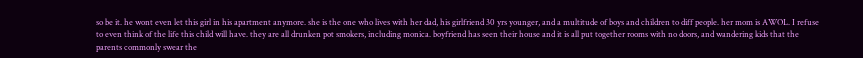so be it. he wont even let this girl in his apartment anymore. she is the one who lives with her dad, his girlfriend 30 yrs younger, and a multitude of boys and children to diff people. her mom is AWOL. I refuse to even think of the life this child will have. they are all drunken pot smokers, including monica. boyfriend has seen their house and it is all put together rooms with no doors, and wandering kids that the parents commonly swear the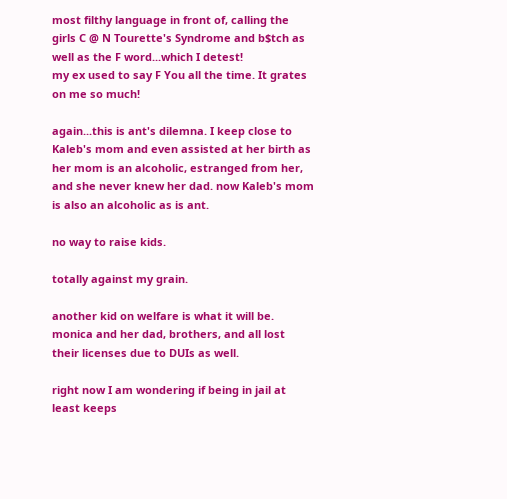most filthy language in front of, calling the girls C @ N Tourette's Syndrome and b$tch as well as the F word...which I detest!
my ex used to say F You all the time. It grates on me so much!

again...this is ant's dilemna. I keep close to Kaleb's mom and even assisted at her birth as her mom is an alcoholic, estranged from her, and she never knew her dad. now Kaleb's mom is also an alcoholic as is ant.

no way to raise kids.

totally against my grain.

another kid on welfare is what it will be. monica and her dad, brothers, and all lost their licenses due to DUIs as well.

right now I am wondering if being in jail at least keeps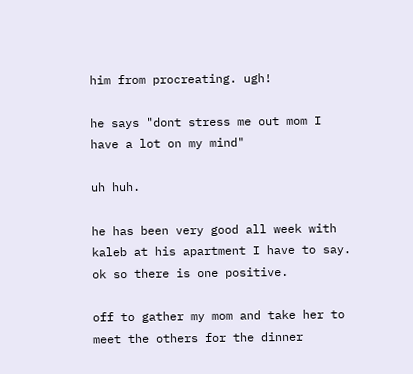him from procreating. ugh!

he says "dont stress me out mom I have a lot on my mind"

uh huh.

he has been very good all week with kaleb at his apartment I have to say. ok so there is one positive.

off to gather my mom and take her to meet the others for the dinner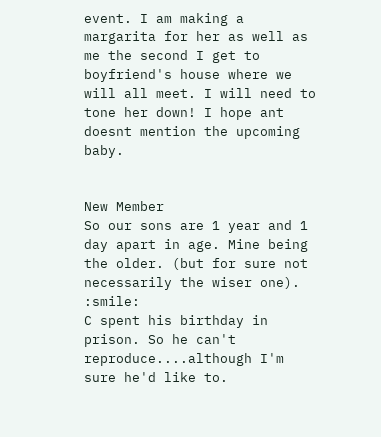event. I am making a margarita for her as well as me the second I get to boyfriend's house where we will all meet. I will need to tone her down! I hope ant doesnt mention the upcoming baby.


New Member
So our sons are 1 year and 1 day apart in age. Mine being the older. (but for sure not necessarily the wiser one). :smile:
C spent his birthday in prison. So he can't reproduce....although I'm sure he'd like to.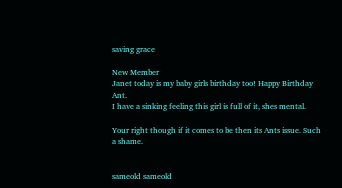saving grace

New Member
Janet today is my baby girls birthday too! Happy Birthday Ant.
I have a sinking feeling this girl is full of it, shes mental.

Your right though if it comes to be then its Ants issue. Such a shame.


sameold sameold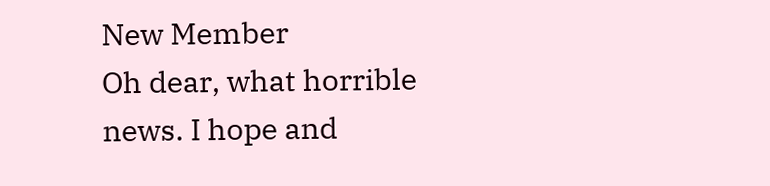New Member
Oh dear, what horrible news. I hope and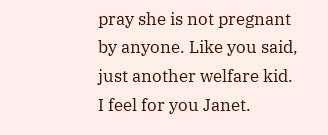pray she is not pregnant by anyone. Like you said, just another welfare kid. I feel for you Janet.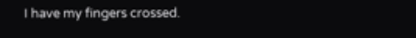I have my fingers crossed.